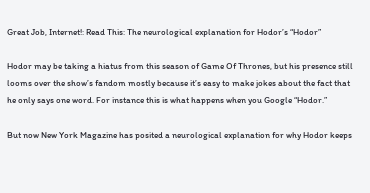Great Job, Internet!: Read This: The neurological explanation for Hodor’s “Hodor”

Hodor may be taking a hiatus from this season of Game Of Thrones, but his presence still looms over the show’s fandom mostly because it’s easy to make jokes about the fact that he only says one word. For instance this is what happens when you Google “Hodor.”

But now New York Magazine has posited a neurological explanation for why Hodor keeps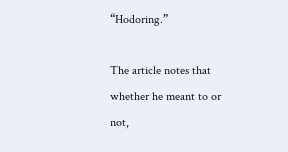“Hodoring.”

The article notes that whether he meant to or not,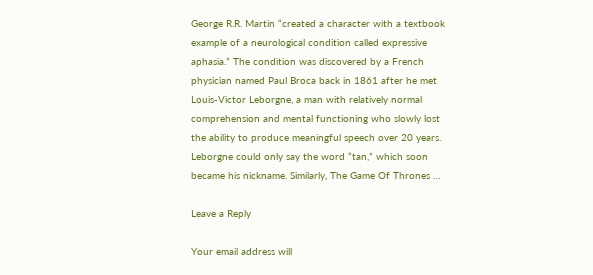George R.R. Martin “created a character with a textbook example of a neurological condition called expressive aphasia.” The condition was discovered by a French physician named Paul Broca back in 1861 after he met Louis-Victor Leborgne, a man with relatively normal comprehension and mental functioning who slowly lost the ability to produce meaningful speech over 20 years. Leborgne could only say the word “tan,” which soon became his nickname. Similarly, The Game Of Thrones …

Leave a Reply

Your email address will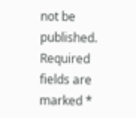not be published. Required fields are marked *